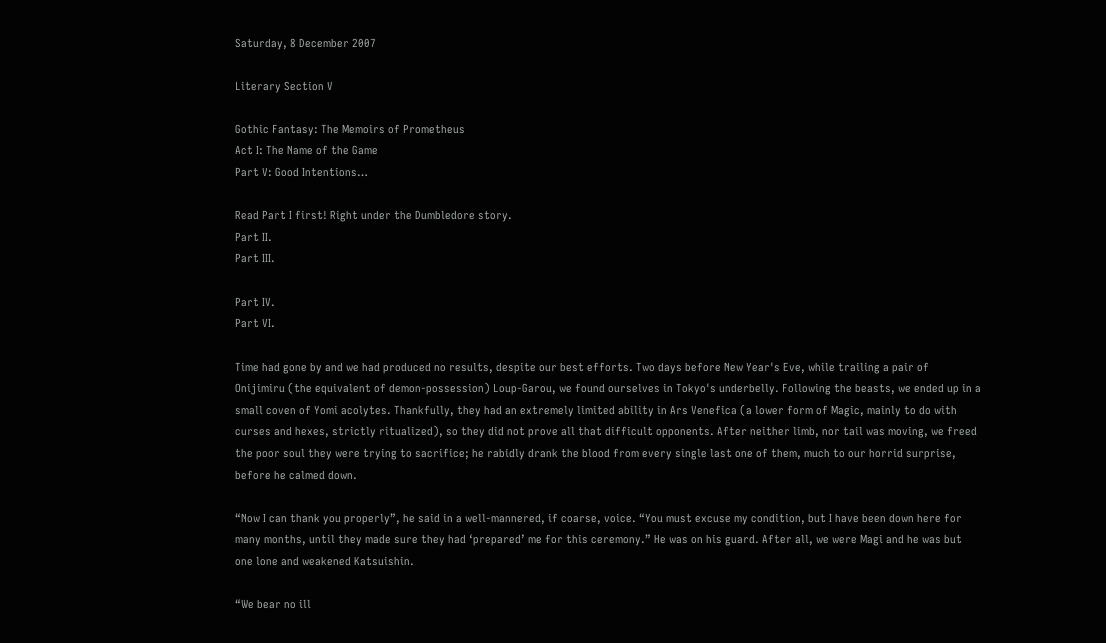Saturday, 8 December 2007

Literary Section V

Gothic Fantasy: The Memoirs of Prometheus
Act I: The Name of the Game
Part V: Good Intentions…

Read Part I first! Right under the Dumbledore story.
Part II.
Part III.

Part IV.
Part VI.

Time had gone by and we had produced no results, despite our best efforts. Two days before New Year's Eve, while trailing a pair of Onijimiru (the equivalent of demon-possession) Loup-Garou, we found ourselves in Tokyo's underbelly. Following the beasts, we ended up in a small coven of Yomi acolytes. Thankfully, they had an extremely limited ability in Ars Venefica (a lower form of Magic, mainly to do with curses and hexes, strictly ritualized), so they did not prove all that difficult opponents. After neither limb, nor tail was moving, we freed the poor soul they were trying to sacrifice; he rabidly drank the blood from every single last one of them, much to our horrid surprise, before he calmed down.

“Now I can thank you properly”, he said in a well-mannered, if coarse, voice. “You must excuse my condition, but I have been down here for many months, until they made sure they had ‘prepared’ me for this ceremony.” He was on his guard. After all, we were Magi and he was but one lone and weakened Katsuishin.

“We bear no ill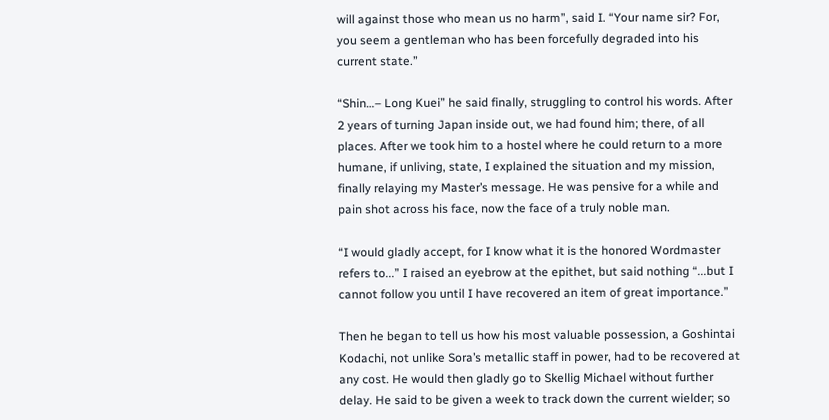will against those who mean us no harm”, said I. “Your name sir? For, you seem a gentleman who has been forcefully degraded into his current state.”

“Shin…– Long Kuei” he said finally, struggling to control his words. After 2 years of turning Japan inside out, we had found him; there, of all places. After we took him to a hostel where he could return to a more humane, if unliving, state, I explained the situation and my mission, finally relaying my Master’s message. He was pensive for a while and pain shot across his face, now the face of a truly noble man.

“I would gladly accept, for I know what it is the honored Wordmaster refers to...” I raised an eyebrow at the epithet, but said nothing “...but I cannot follow you until I have recovered an item of great importance.”

Then he began to tell us how his most valuable possession, a Goshintai Kodachi, not unlike Sora’s metallic staff in power, had to be recovered at any cost. He would then gladly go to Skellig Michael without further delay. He said to be given a week to track down the current wielder; so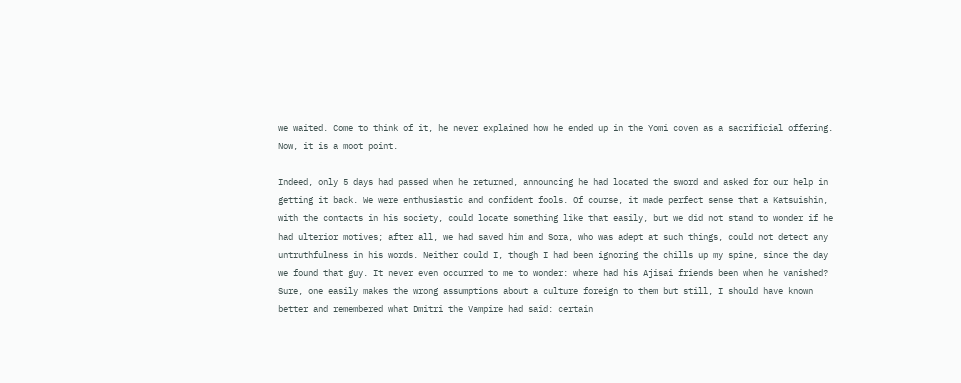we waited. Come to think of it, he never explained how he ended up in the Yomi coven as a sacrificial offering. Now, it is a moot point.

Indeed, only 5 days had passed when he returned, announcing he had located the sword and asked for our help in getting it back. We were enthusiastic and confident fools. Of course, it made perfect sense that a Katsuishin, with the contacts in his society, could locate something like that easily, but we did not stand to wonder if he had ulterior motives; after all, we had saved him and Sora, who was adept at such things, could not detect any untruthfulness in his words. Neither could I, though I had been ignoring the chills up my spine, since the day we found that guy. It never even occurred to me to wonder: where had his Ajisai friends been when he vanished? Sure, one easily makes the wrong assumptions about a culture foreign to them but still, I should have known better and remembered what Dmitri the Vampire had said: certain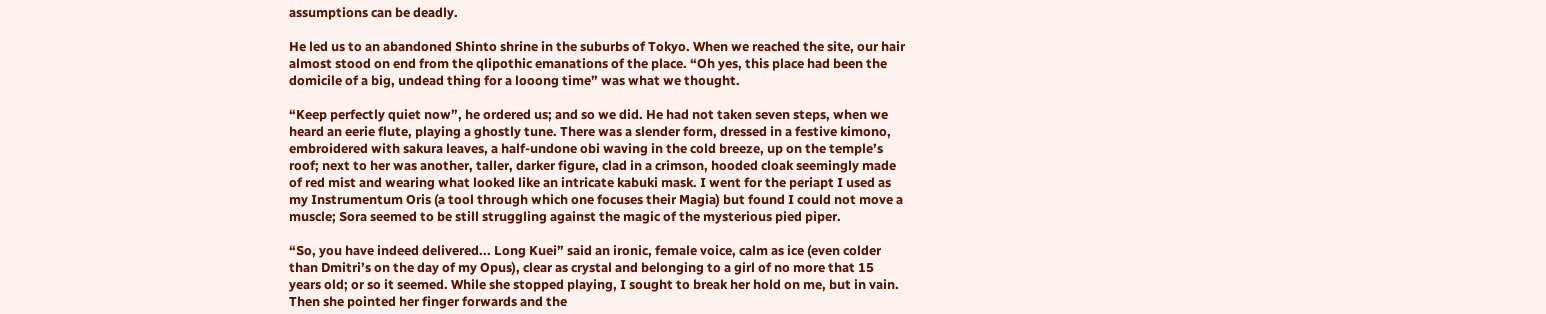assumptions can be deadly.

He led us to an abandoned Shinto shrine in the suburbs of Tokyo. When we reached the site, our hair almost stood on end from the qlipothic emanations of the place. “Oh yes, this place had been the domicile of a big, undead thing for a looong time” was what we thought.

“Keep perfectly quiet now”, he ordered us; and so we did. He had not taken seven steps, when we heard an eerie flute, playing a ghostly tune. There was a slender form, dressed in a festive kimono, embroidered with sakura leaves, a half-undone obi waving in the cold breeze, up on the temple’s roof; next to her was another, taller, darker figure, clad in a crimson, hooded cloak seemingly made of red mist and wearing what looked like an intricate kabuki mask. I went for the periapt I used as my Instrumentum Oris (a tool through which one focuses their Magia) but found I could not move a muscle; Sora seemed to be still struggling against the magic of the mysterious pied piper.

“So, you have indeed delivered... Long Kuei” said an ironic, female voice, calm as ice (even colder than Dmitri’s on the day of my Opus), clear as crystal and belonging to a girl of no more that 15 years old; or so it seemed. While she stopped playing, I sought to break her hold on me, but in vain. Then she pointed her finger forwards and the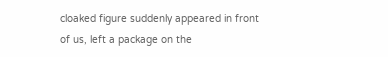cloaked figure suddenly appeared in front of us, left a package on the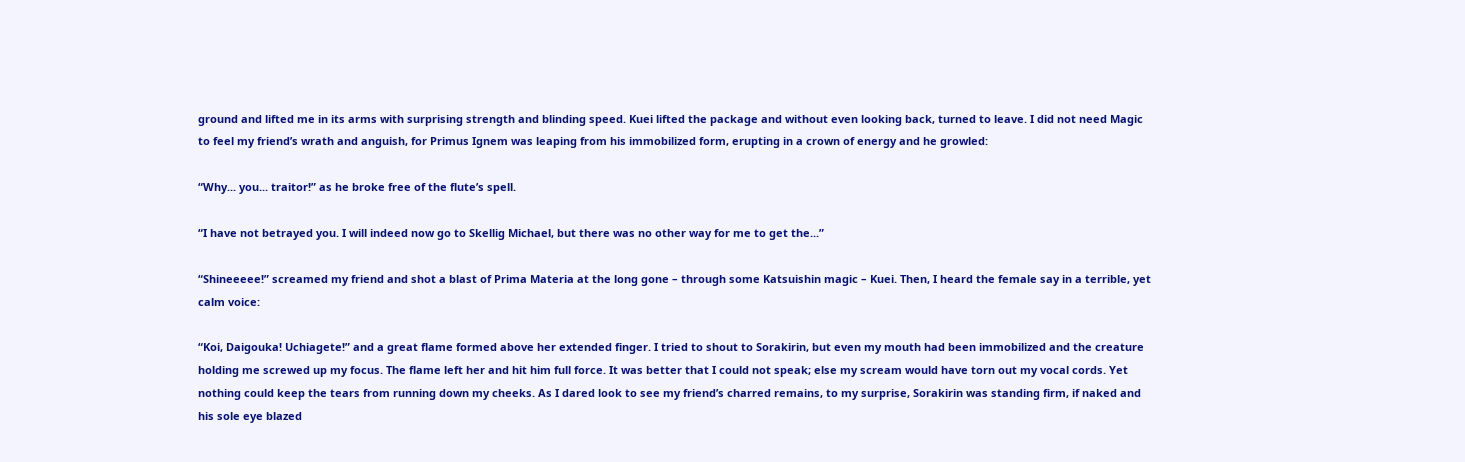ground and lifted me in its arms with surprising strength and blinding speed. Kuei lifted the package and without even looking back, turned to leave. I did not need Magic to feel my friend’s wrath and anguish, for Primus Ignem was leaping from his immobilized form, erupting in a crown of energy and he growled:

“Why... you... traitor!” as he broke free of the flute’s spell.

“I have not betrayed you. I will indeed now go to Skellig Michael, but there was no other way for me to get the...”

“Shineeeee!” screamed my friend and shot a blast of Prima Materia at the long gone – through some Katsuishin magic – Kuei. Then, I heard the female say in a terrible, yet calm voice:

“Koi, Daigouka! Uchiagete!” and a great flame formed above her extended finger. I tried to shout to Sorakirin, but even my mouth had been immobilized and the creature holding me screwed up my focus. The flame left her and hit him full force. It was better that I could not speak; else my scream would have torn out my vocal cords. Yet nothing could keep the tears from running down my cheeks. As I dared look to see my friend’s charred remains, to my surprise, Sorakirin was standing firm, if naked and his sole eye blazed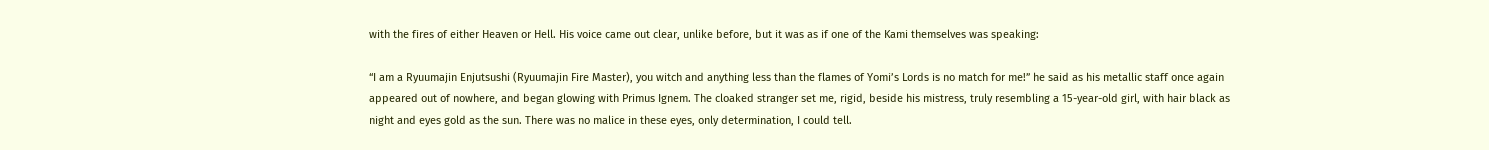with the fires of either Heaven or Hell. His voice came out clear, unlike before, but it was as if one of the Kami themselves was speaking:

“I am a Ryuumajin Enjutsushi (Ryuumajin Fire Master), you witch and anything less than the flames of Yomi’s Lords is no match for me!” he said as his metallic staff once again appeared out of nowhere, and began glowing with Primus Ignem. The cloaked stranger set me, rigid, beside his mistress, truly resembling a 15-year-old girl, with hair black as night and eyes gold as the sun. There was no malice in these eyes, only determination, I could tell.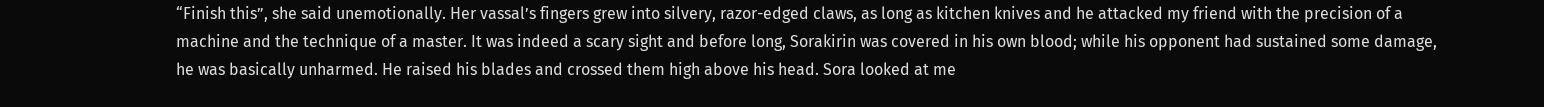“Finish this”, she said unemotionally. Her vassal’s fingers grew into silvery, razor-edged claws, as long as kitchen knives and he attacked my friend with the precision of a machine and the technique of a master. It was indeed a scary sight and before long, Sorakirin was covered in his own blood; while his opponent had sustained some damage, he was basically unharmed. He raised his blades and crossed them high above his head. Sora looked at me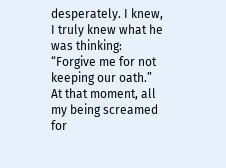desperately. I knew, I truly knew what he was thinking: “Forgive me for not keeping our oath.” At that moment, all my being screamed for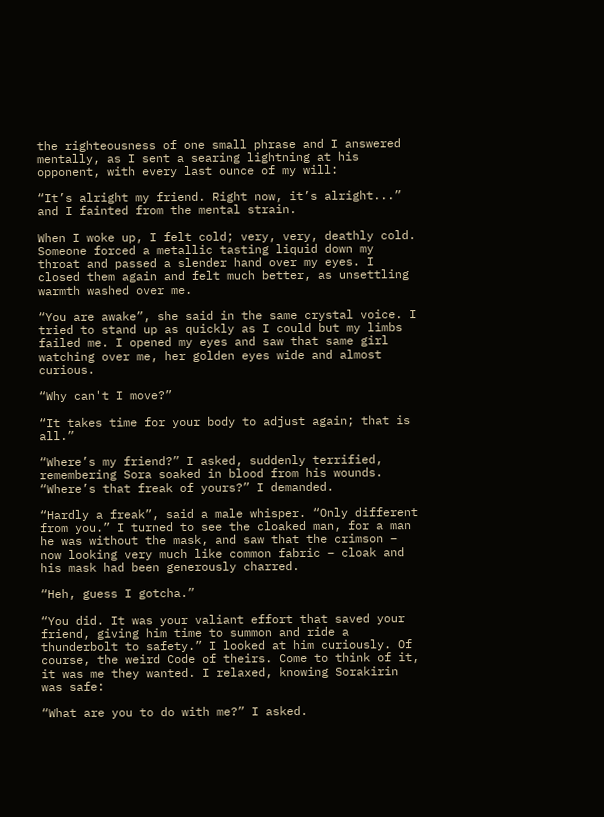the righteousness of one small phrase and I answered mentally, as I sent a searing lightning at his opponent, with every last ounce of my will:

“It’s alright my friend. Right now, it’s alright...” and I fainted from the mental strain.

When I woke up, I felt cold; very, very, deathly cold. Someone forced a metallic tasting liquid down my throat and passed a slender hand over my eyes. I closed them again and felt much better, as unsettling warmth washed over me.

“You are awake”, she said in the same crystal voice. I tried to stand up as quickly as I could but my limbs failed me. I opened my eyes and saw that same girl watching over me, her golden eyes wide and almost curious.

“Why can't I move?”

“It takes time for your body to adjust again; that is all.”

“Where’s my friend?” I asked, suddenly terrified, remembering Sora soaked in blood from his wounds. “Where’s that freak of yours?” I demanded.

“Hardly a freak”, said a male whisper. “Only different from you.” I turned to see the cloaked man, for a man he was without the mask, and saw that the crimson – now looking very much like common fabric – cloak and his mask had been generously charred.

“Heh, guess I gotcha.”

“You did. It was your valiant effort that saved your friend, giving him time to summon and ride a thunderbolt to safety.” I looked at him curiously. Of course, the weird Code of theirs. Come to think of it, it was me they wanted. I relaxed, knowing Sorakirin was safe:

“What are you to do with me?” I asked.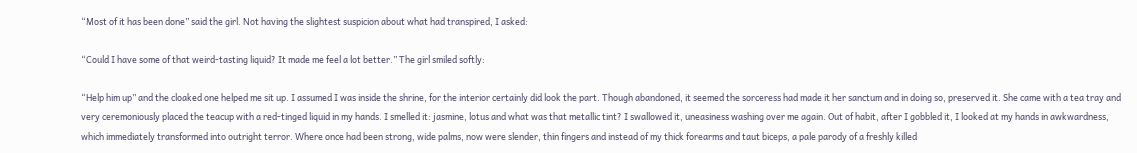“Most of it has been done” said the girl. Not having the slightest suspicion about what had transpired, I asked:

“Could I have some of that weird-tasting liquid? It made me feel a lot better.” The girl smiled softly:

“Help him up” and the cloaked one helped me sit up. I assumed I was inside the shrine, for the interior certainly did look the part. Though abandoned, it seemed the sorceress had made it her sanctum and in doing so, preserved it. She came with a tea tray and very ceremoniously placed the teacup with a red-tinged liquid in my hands. I smelled it: jasmine, lotus and what was that metallic tint? I swallowed it, uneasiness washing over me again. Out of habit, after I gobbled it, I looked at my hands in awkwardness, which immediately transformed into outright terror. Where once had been strong, wide palms, now were slender, thin fingers and instead of my thick forearms and taut biceps, a pale parody of a freshly killed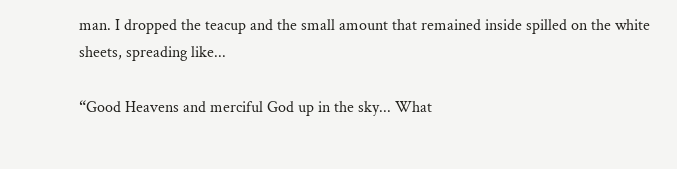man. I dropped the teacup and the small amount that remained inside spilled on the white sheets, spreading like...

“Good Heavens and merciful God up in the sky... What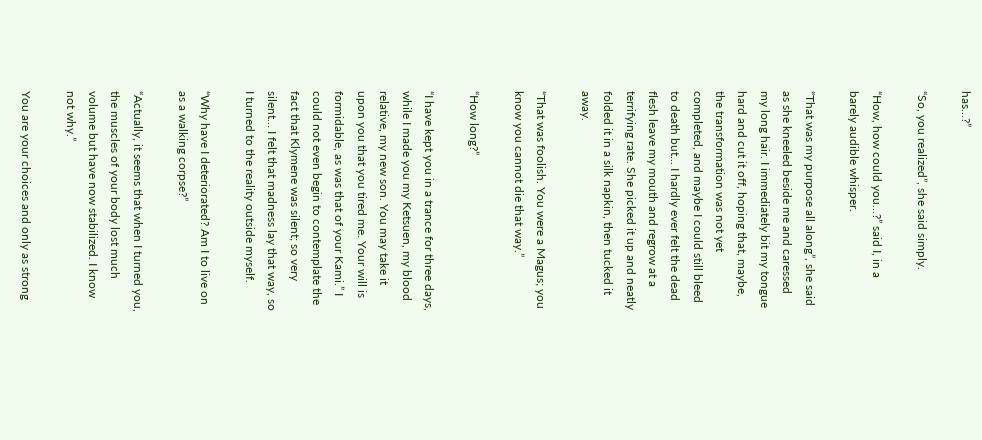has...?”

“So, you realized”, she said simply.

“How, how could you...?” said I, in a barely audible whisper.

“That was my purpose all along”, she said as she kneeled beside me and caressed my long hair. I immediately bit my tongue hard and cut it off, hoping that, maybe, the transformation was not yet completed, and maybe I could still bleed to death but... I hardly ever felt the dead flesh leave my mouth and regrow at a terrifying rate. She picked it up and neatly folded it in a silk napkin, then tucked it away.

“That was foolish. You were a Magus; you know you cannot die that way.”

“How long?”

“I have kept you in a trance for three days, while I made you my Ketsuen, my blood relative, my new son. You may take it upon you that you tired me. Your will is formidable, as was that of your Kami.” I could not even begin to contemplate the fact that Klymene was silent; so very silent… I felt that madness lay that way, so I turned to the reality outside myself.

“Why have I deteriorated? Am I to live on as a walking corpse?”

“Actually, it seems that when I turned you, the muscles of your body lost much volume but have now stabilized. I know not why.”

You are your choices and only as strong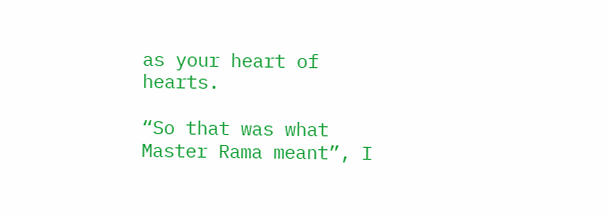as your heart of hearts.

“So that was what Master Rama meant”, I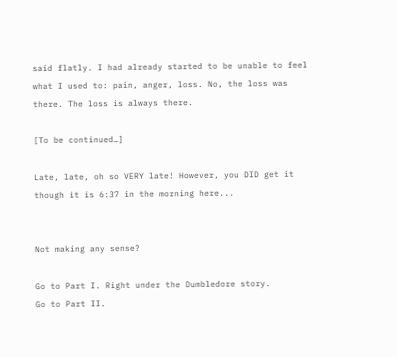said flatly. I had already started to be unable to feel what I used to: pain, anger, loss. No, the loss was there. The loss is always there.

[To be continued…]

Late, late, oh so VERY late! However, you DID get it though it is 6:37 in the morning here...


Not making any sense?

Go to Part I. Right under the Dumbledore story.
Go to Part II.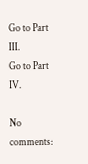Go to Part III.
Go to Part IV.

No comments: